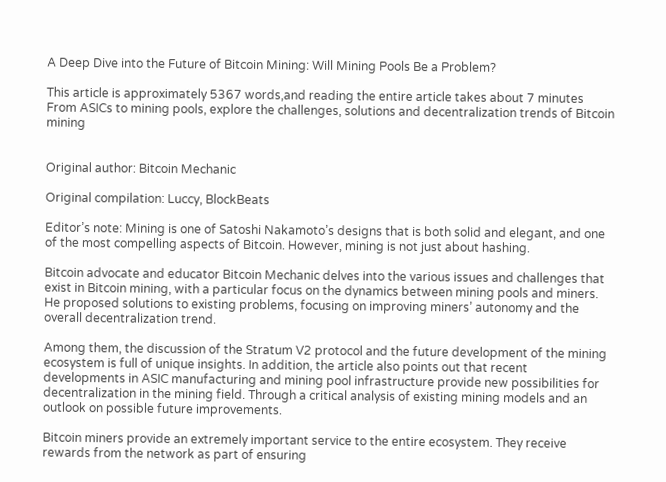A Deep Dive into the Future of Bitcoin Mining: Will Mining Pools Be a Problem?

This article is approximately 5367 words,and reading the entire article takes about 7 minutes
From ASICs to mining pools, explore the challenges, solutions and decentralization trends of Bitcoin mining


Original author: Bitcoin Mechanic

Original compilation: Luccy, BlockBeats

Editor’s note: Mining is one of Satoshi Nakamoto’s designs that is both solid and elegant, and one of the most compelling aspects of Bitcoin. However, mining is not just about hashing.

Bitcoin advocate and educator Bitcoin Mechanic delves into the various issues and challenges that exist in Bitcoin mining, with a particular focus on the dynamics between mining pools and miners. He proposed solutions to existing problems, focusing on improving miners’ autonomy and the overall decentralization trend.

Among them, the discussion of the Stratum V2 protocol and the future development of the mining ecosystem is full of unique insights. In addition, the article also points out that recent developments in ASIC manufacturing and mining pool infrastructure provide new possibilities for decentralization in the mining field. Through a critical analysis of existing mining models and an outlook on possible future improvements.

Bitcoin miners provide an extremely important service to the entire ecosystem. They receive rewards from the network as part of ensuring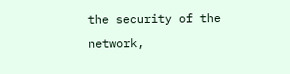the security of the network,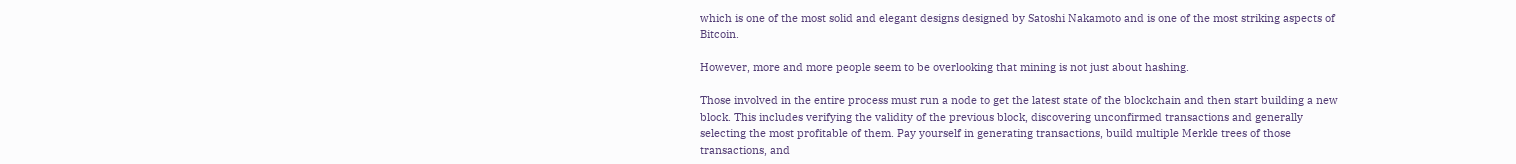which is one of the most solid and elegant designs designed by Satoshi Nakamoto and is one of the most striking aspects of Bitcoin.

However, more and more people seem to be overlooking that mining is not just about hashing.

Those involved in the entire process must run a node to get the latest state of the blockchain and then start building a new block. This includes verifying the validity of the previous block, discovering unconfirmed transactions and generally selecting the most profitable of them. Pay yourself in generating transactions, build multiple Merkle trees of those transactions, and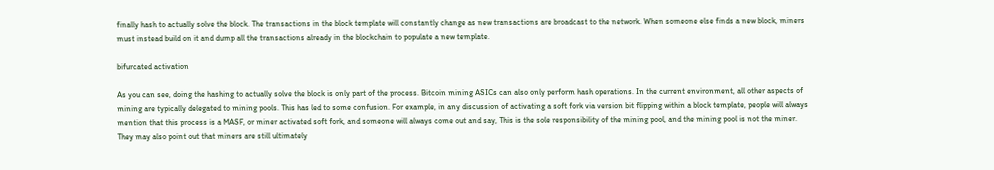finally hash to actually solve the block. The transactions in the block template will constantly change as new transactions are broadcast to the network. When someone else finds a new block, miners must instead build on it and dump all the transactions already in the blockchain to populate a new template.

bifurcated activation

As you can see, doing the hashing to actually solve the block is only part of the process. Bitcoin mining ASICs can also only perform hash operations. In the current environment, all other aspects of mining are typically delegated to mining pools. This has led to some confusion. For example, in any discussion of activating a soft fork via version bit flipping within a block template, people will always mention that this process is a MASF, or miner activated soft fork, and someone will always come out and say, This is the sole responsibility of the mining pool, and the mining pool is not the miner. They may also point out that miners are still ultimately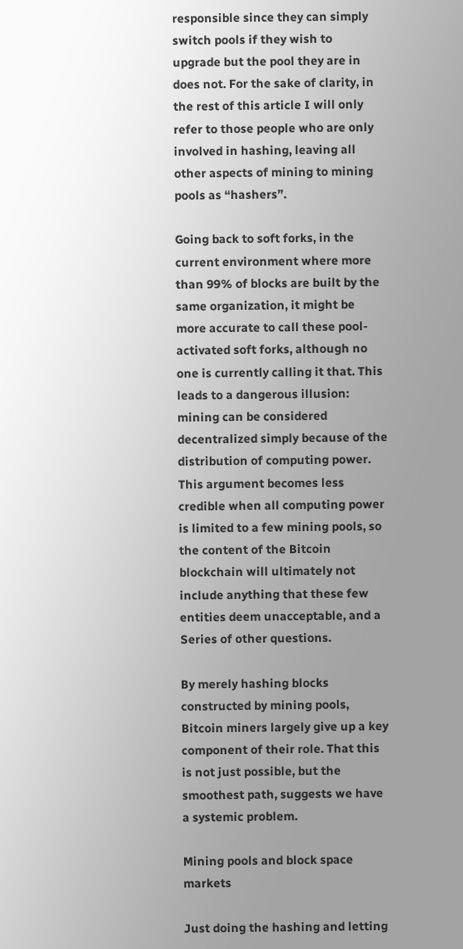responsible since they can simply switch pools if they wish to upgrade but the pool they are in does not. For the sake of clarity, in the rest of this article I will only refer to those people who are only involved in hashing, leaving all other aspects of mining to mining pools as “hashers”.

Going back to soft forks, in the current environment where more than 99% of blocks are built by the same organization, it might be more accurate to call these pool-activated soft forks, although no one is currently calling it that. This leads to a dangerous illusion: mining can be considered decentralized simply because of the distribution of computing power. This argument becomes less credible when all computing power is limited to a few mining pools, so the content of the Bitcoin blockchain will ultimately not include anything that these few entities deem unacceptable, and a Series of other questions.

By merely hashing blocks constructed by mining pools, Bitcoin miners largely give up a key component of their role. That this is not just possible, but the smoothest path, suggests we have a systemic problem.

Mining pools and block space markets

Just doing the hashing and letting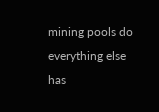mining pools do everything else has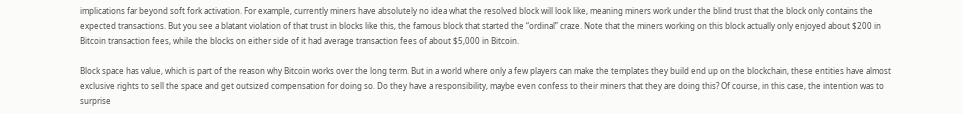implications far beyond soft fork activation. For example, currently miners have absolutely no idea what the resolved block will look like, meaning miners work under the blind trust that the block only contains the expected transactions. But you see a blatant violation of that trust in blocks like this, the famous block that started the “ordinal” craze. Note that the miners working on this block actually only enjoyed about $200 in Bitcoin transaction fees, while the blocks on either side of it had average transaction fees of about $5,000 in Bitcoin.

Block space has value, which is part of the reason why Bitcoin works over the long term. But in a world where only a few players can make the templates they build end up on the blockchain, these entities have almost exclusive rights to sell the space and get outsized compensation for doing so. Do they have a responsibility, maybe even confess to their miners that they are doing this? Of course, in this case, the intention was to surprise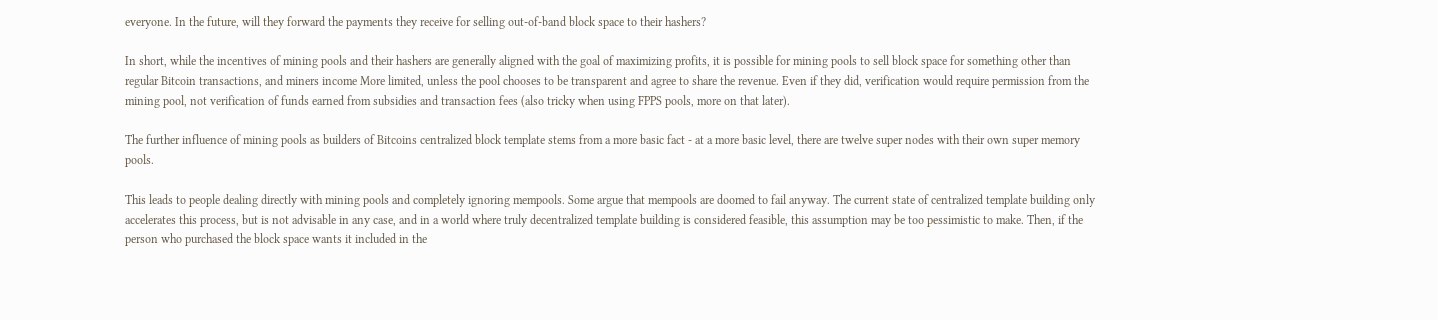everyone. In the future, will they forward the payments they receive for selling out-of-band block space to their hashers?

In short, while the incentives of mining pools and their hashers are generally aligned with the goal of maximizing profits, it is possible for mining pools to sell block space for something other than regular Bitcoin transactions, and miners income More limited, unless the pool chooses to be transparent and agree to share the revenue. Even if they did, verification would require permission from the mining pool, not verification of funds earned from subsidies and transaction fees (also tricky when using FPPS pools, more on that later).

The further influence of mining pools as builders of Bitcoins centralized block template stems from a more basic fact - at a more basic level, there are twelve super nodes with their own super memory pools.

This leads to people dealing directly with mining pools and completely ignoring mempools. Some argue that mempools are doomed to fail anyway. The current state of centralized template building only accelerates this process, but is not advisable in any case, and in a world where truly decentralized template building is considered feasible, this assumption may be too pessimistic to make. Then, if the person who purchased the block space wants it included in the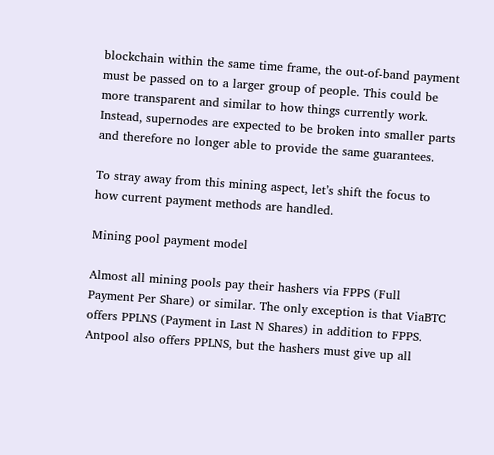blockchain within the same time frame, the out-of-band payment must be passed on to a larger group of people. This could be more transparent and similar to how things currently work. Instead, supernodes are expected to be broken into smaller parts and therefore no longer able to provide the same guarantees.

To stray away from this mining aspect, let’s shift the focus to how current payment methods are handled.

Mining pool payment model

Almost all mining pools pay their hashers via FPPS (Full Payment Per Share) or similar. The only exception is that ViaBTC offers PPLNS (Payment in Last N Shares) in addition to FPPS. Antpool also offers PPLNS, but the hashers must give up all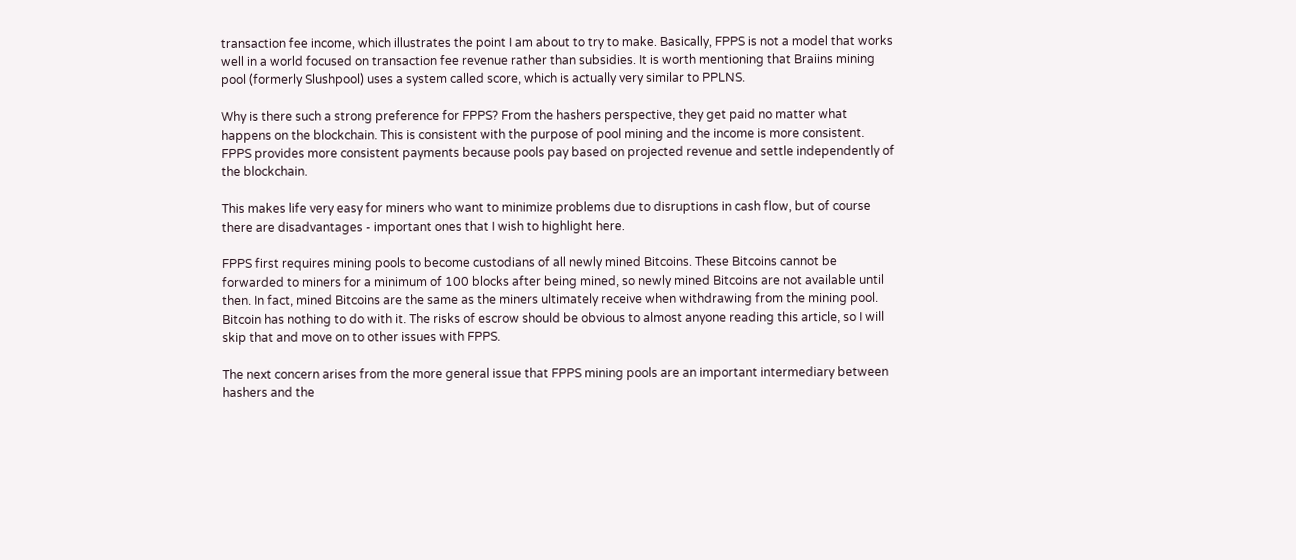transaction fee income, which illustrates the point I am about to try to make. Basically, FPPS is not a model that works well in a world focused on transaction fee revenue rather than subsidies. It is worth mentioning that Braiins mining pool (formerly Slushpool) uses a system called score, which is actually very similar to PPLNS.

Why is there such a strong preference for FPPS? From the hashers perspective, they get paid no matter what happens on the blockchain. This is consistent with the purpose of pool mining and the income is more consistent. FPPS provides more consistent payments because pools pay based on projected revenue and settle independently of the blockchain.

This makes life very easy for miners who want to minimize problems due to disruptions in cash flow, but of course there are disadvantages - important ones that I wish to highlight here.

FPPS first requires mining pools to become custodians of all newly mined Bitcoins. These Bitcoins cannot be forwarded to miners for a minimum of 100 blocks after being mined, so newly mined Bitcoins are not available until then. In fact, mined Bitcoins are the same as the miners ultimately receive when withdrawing from the mining pool. Bitcoin has nothing to do with it. The risks of escrow should be obvious to almost anyone reading this article, so I will skip that and move on to other issues with FPPS.

The next concern arises from the more general issue that FPPS mining pools are an important intermediary between hashers and the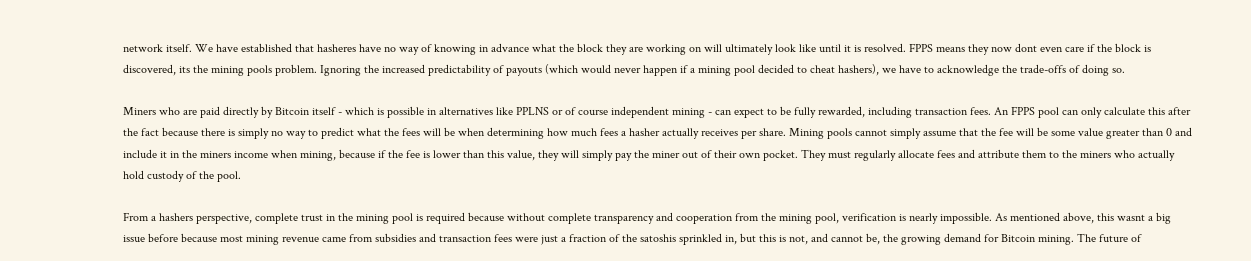network itself. We have established that hasheres have no way of knowing in advance what the block they are working on will ultimately look like until it is resolved. FPPS means they now dont even care if the block is discovered, its the mining pools problem. Ignoring the increased predictability of payouts (which would never happen if a mining pool decided to cheat hashers), we have to acknowledge the trade-offs of doing so.

Miners who are paid directly by Bitcoin itself - which is possible in alternatives like PPLNS or of course independent mining - can expect to be fully rewarded, including transaction fees. An FPPS pool can only calculate this after the fact because there is simply no way to predict what the fees will be when determining how much fees a hasher actually receives per share. Mining pools cannot simply assume that the fee will be some value greater than 0 and include it in the miners income when mining, because if the fee is lower than this value, they will simply pay the miner out of their own pocket. They must regularly allocate fees and attribute them to the miners who actually hold custody of the pool.

From a hashers perspective, complete trust in the mining pool is required because without complete transparency and cooperation from the mining pool, verification is nearly impossible. As mentioned above, this wasnt a big issue before because most mining revenue came from subsidies and transaction fees were just a fraction of the satoshis sprinkled in, but this is not, and cannot be, the growing demand for Bitcoin mining. The future of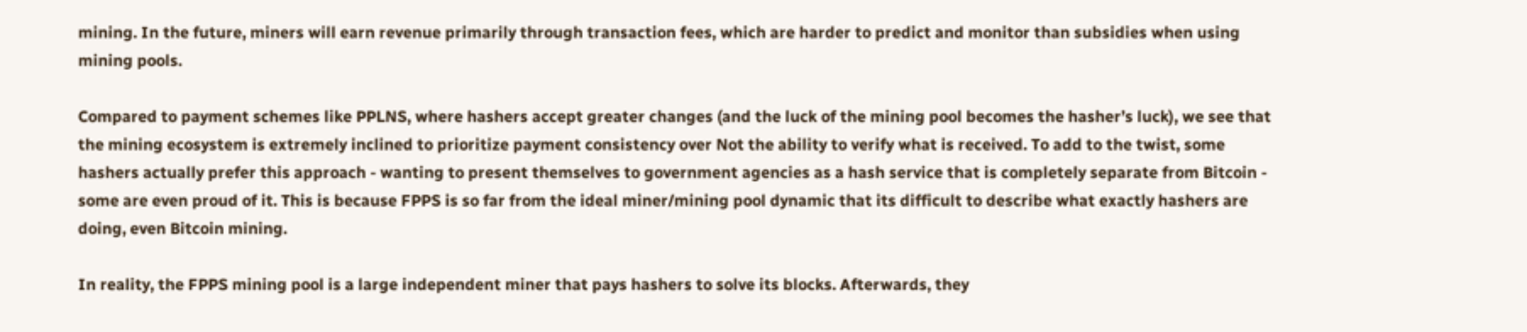mining. In the future, miners will earn revenue primarily through transaction fees, which are harder to predict and monitor than subsidies when using mining pools.

Compared to payment schemes like PPLNS, where hashers accept greater changes (and the luck of the mining pool becomes the hasher’s luck), we see that the mining ecosystem is extremely inclined to prioritize payment consistency over Not the ability to verify what is received. To add to the twist, some hashers actually prefer this approach - wanting to present themselves to government agencies as a hash service that is completely separate from Bitcoin - some are even proud of it. This is because FPPS is so far from the ideal miner/mining pool dynamic that its difficult to describe what exactly hashers are doing, even Bitcoin mining.

In reality, the FPPS mining pool is a large independent miner that pays hashers to solve its blocks. Afterwards, they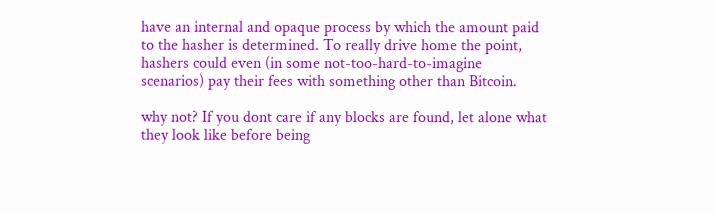have an internal and opaque process by which the amount paid to the hasher is determined. To really drive home the point, hashers could even (in some not-too-hard-to-imagine scenarios) pay their fees with something other than Bitcoin.

why not? If you dont care if any blocks are found, let alone what they look like before being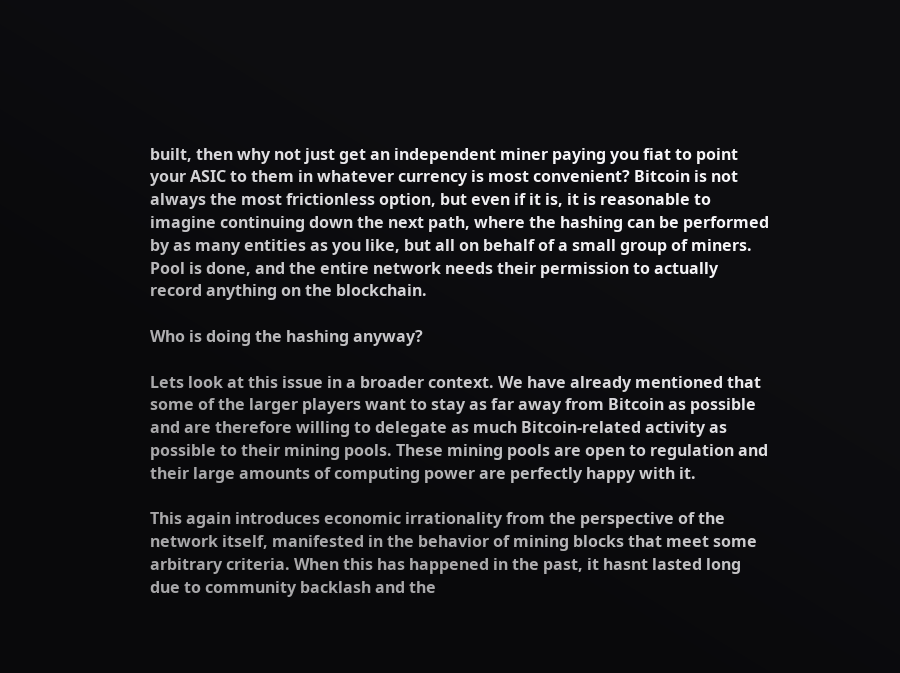built, then why not just get an independent miner paying you fiat to point your ASIC to them in whatever currency is most convenient? Bitcoin is not always the most frictionless option, but even if it is, it is reasonable to imagine continuing down the next path, where the hashing can be performed by as many entities as you like, but all on behalf of a small group of miners. Pool is done, and the entire network needs their permission to actually record anything on the blockchain.

Who is doing the hashing anyway?

Lets look at this issue in a broader context. We have already mentioned that some of the larger players want to stay as far away from Bitcoin as possible and are therefore willing to delegate as much Bitcoin-related activity as possible to their mining pools. These mining pools are open to regulation and their large amounts of computing power are perfectly happy with it.

This again introduces economic irrationality from the perspective of the network itself, manifested in the behavior of mining blocks that meet some arbitrary criteria. When this has happened in the past, it hasnt lasted long due to community backlash and the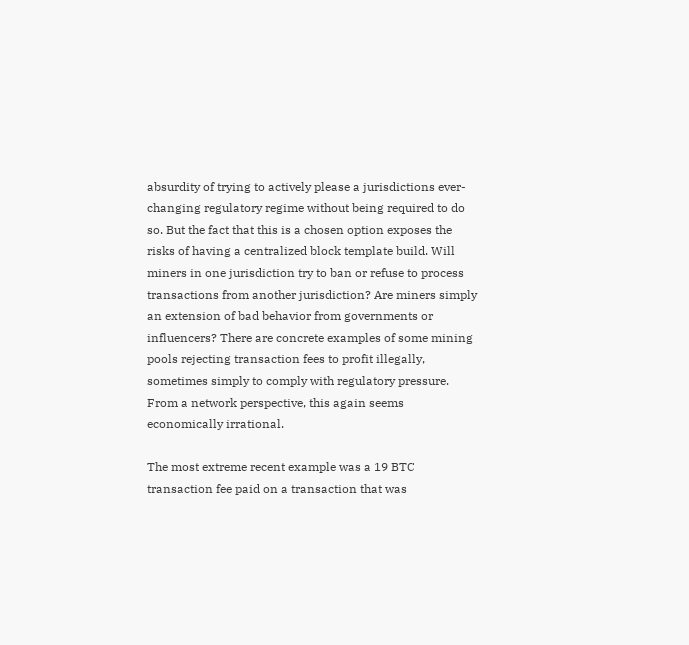absurdity of trying to actively please a jurisdictions ever-changing regulatory regime without being required to do so. But the fact that this is a chosen option exposes the risks of having a centralized block template build. Will miners in one jurisdiction try to ban or refuse to process transactions from another jurisdiction? Are miners simply an extension of bad behavior from governments or influencers? There are concrete examples of some mining pools rejecting transaction fees to profit illegally, sometimes simply to comply with regulatory pressure. From a network perspective, this again seems economically irrational.

The most extreme recent example was a 19 BTC transaction fee paid on a transaction that was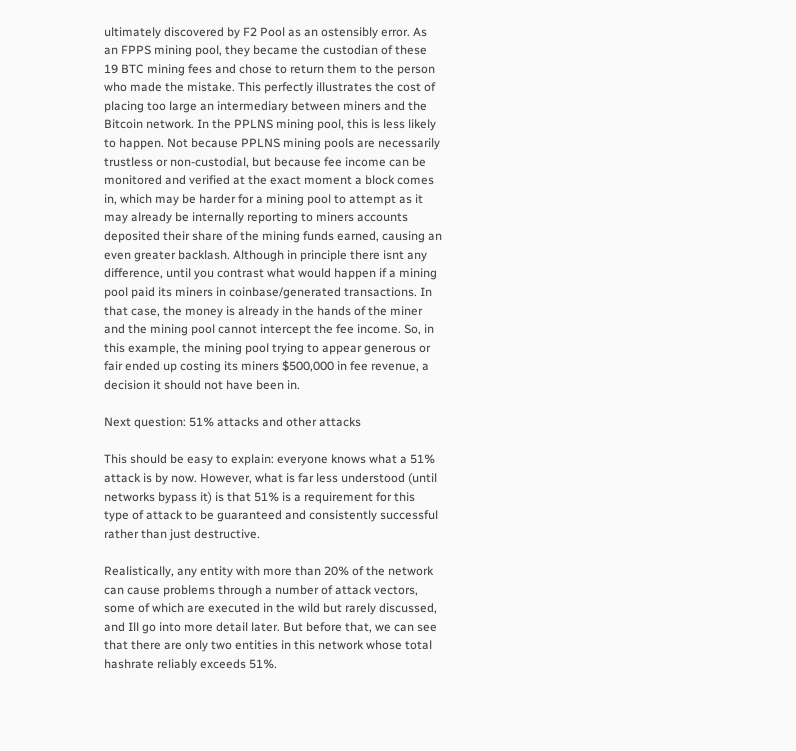ultimately discovered by F2 Pool as an ostensibly error. As an FPPS mining pool, they became the custodian of these 19 BTC mining fees and chose to return them to the person who made the mistake. This perfectly illustrates the cost of placing too large an intermediary between miners and the Bitcoin network. In the PPLNS mining pool, this is less likely to happen. Not because PPLNS mining pools are necessarily trustless or non-custodial, but because fee income can be monitored and verified at the exact moment a block comes in, which may be harder for a mining pool to attempt as it may already be internally reporting to miners accounts deposited their share of the mining funds earned, causing an even greater backlash. Although in principle there isnt any difference, until you contrast what would happen if a mining pool paid its miners in coinbase/generated transactions. In that case, the money is already in the hands of the miner and the mining pool cannot intercept the fee income. So, in this example, the mining pool trying to appear generous or fair ended up costing its miners $500,000 in fee revenue, a decision it should not have been in.

Next question: 51% attacks and other attacks

This should be easy to explain: everyone knows what a 51% attack is by now. However, what is far less understood (until networks bypass it) is that 51% is a requirement for this type of attack to be guaranteed and consistently successful rather than just destructive.

Realistically, any entity with more than 20% of the network can cause problems through a number of attack vectors, some of which are executed in the wild but rarely discussed, and Ill go into more detail later. But before that, we can see that there are only two entities in this network whose total hashrate reliably exceeds 51%.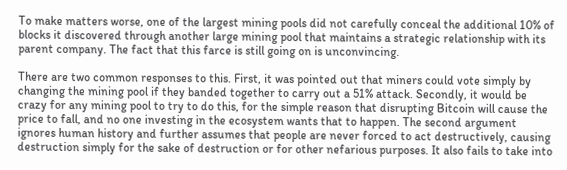To make matters worse, one of the largest mining pools did not carefully conceal the additional 10% of blocks it discovered through another large mining pool that maintains a strategic relationship with its parent company. The fact that this farce is still going on is unconvincing.

There are two common responses to this. First, it was pointed out that miners could vote simply by changing the mining pool if they banded together to carry out a 51% attack. Secondly, it would be crazy for any mining pool to try to do this, for the simple reason that disrupting Bitcoin will cause the price to fall, and no one investing in the ecosystem wants that to happen. The second argument ignores human history and further assumes that people are never forced to act destructively, causing destruction simply for the sake of destruction or for other nefarious purposes. It also fails to take into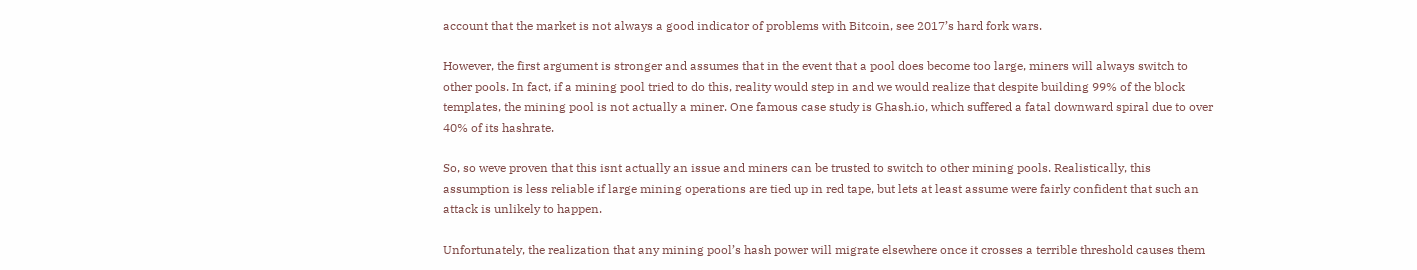account that the market is not always a good indicator of problems with Bitcoin, see 2017’s hard fork wars.

However, the first argument is stronger and assumes that in the event that a pool does become too large, miners will always switch to other pools. In fact, if a mining pool tried to do this, reality would step in and we would realize that despite building 99% of the block templates, the mining pool is not actually a miner. One famous case study is Ghash.io, which suffered a fatal downward spiral due to over 40% of its hashrate.

So, so weve proven that this isnt actually an issue and miners can be trusted to switch to other mining pools. Realistically, this assumption is less reliable if large mining operations are tied up in red tape, but lets at least assume were fairly confident that such an attack is unlikely to happen.

Unfortunately, the realization that any mining pool’s hash power will migrate elsewhere once it crosses a terrible threshold causes them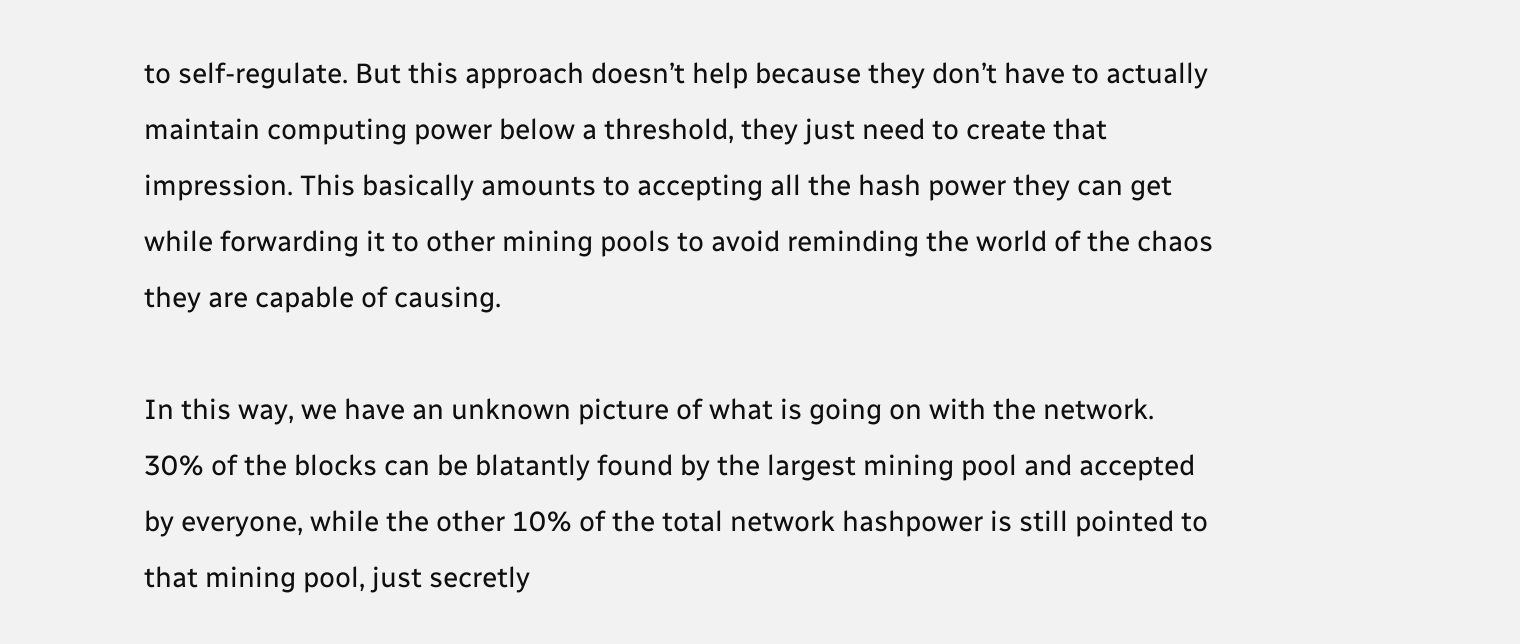to self-regulate. But this approach doesn’t help because they don’t have to actually maintain computing power below a threshold, they just need to create that impression. This basically amounts to accepting all the hash power they can get while forwarding it to other mining pools to avoid reminding the world of the chaos they are capable of causing.

In this way, we have an unknown picture of what is going on with the network. 30% of the blocks can be blatantly found by the largest mining pool and accepted by everyone, while the other 10% of the total network hashpower is still pointed to that mining pool, just secretly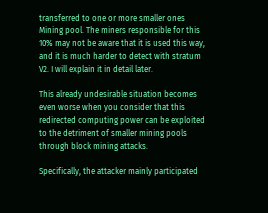transferred to one or more smaller ones Mining pool. The miners responsible for this 10% may not be aware that it is used this way, and it is much harder to detect with stratum V2. I will explain it in detail later.

This already undesirable situation becomes even worse when you consider that this redirected computing power can be exploited to the detriment of smaller mining pools through block mining attacks.

Specifically, the attacker mainly participated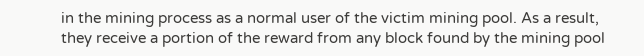in the mining process as a normal user of the victim mining pool. As a result, they receive a portion of the reward from any block found by the mining pool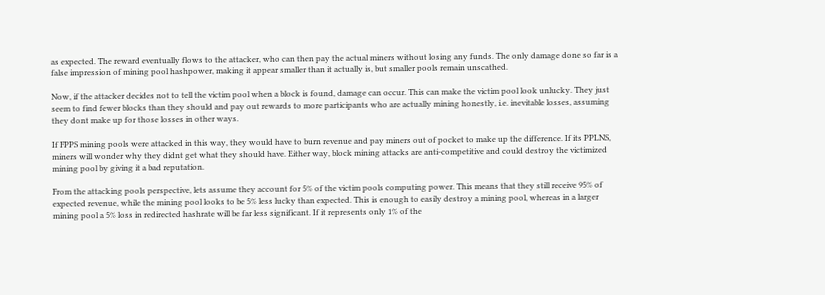as expected. The reward eventually flows to the attacker, who can then pay the actual miners without losing any funds. The only damage done so far is a false impression of mining pool hashpower, making it appear smaller than it actually is, but smaller pools remain unscathed.

Now, if the attacker decides not to tell the victim pool when a block is found, damage can occur. This can make the victim pool look unlucky. They just seem to find fewer blocks than they should and pay out rewards to more participants who are actually mining honestly, i.e. inevitable losses, assuming they dont make up for those losses in other ways.

If FPPS mining pools were attacked in this way, they would have to burn revenue and pay miners out of pocket to make up the difference. If its PPLNS, miners will wonder why they didnt get what they should have. Either way, block mining attacks are anti-competitive and could destroy the victimized mining pool by giving it a bad reputation.

From the attacking pools perspective, lets assume they account for 5% of the victim pools computing power. This means that they still receive 95% of expected revenue, while the mining pool looks to be 5% less lucky than expected. This is enough to easily destroy a mining pool, whereas in a larger mining pool a 5% loss in redirected hashrate will be far less significant. If it represents only 1% of the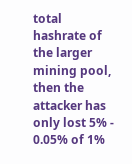total hashrate of the larger mining pool, then the attacker has only lost 5% - 0.05% of 1%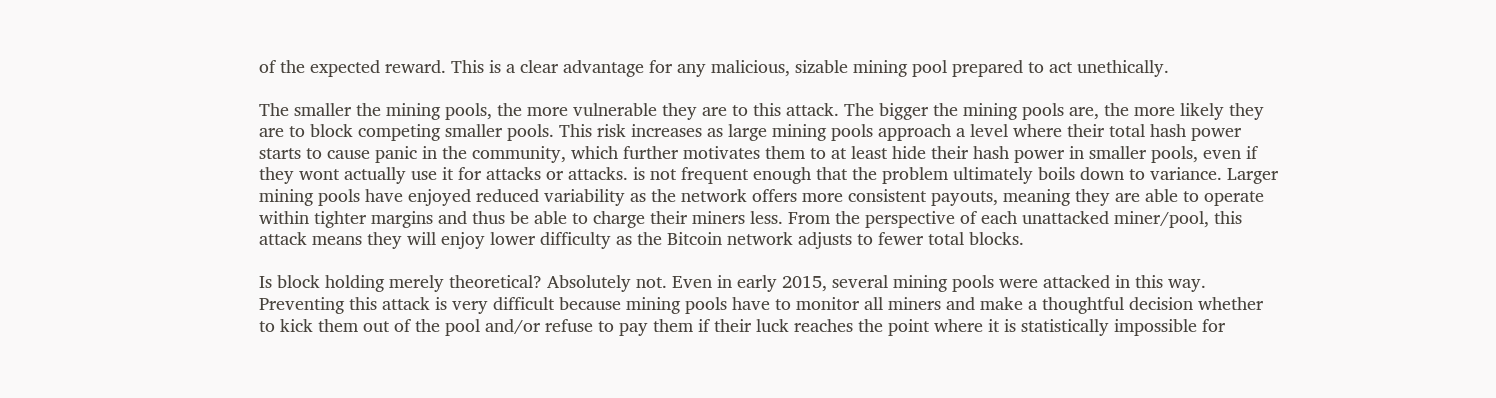of the expected reward. This is a clear advantage for any malicious, sizable mining pool prepared to act unethically.

The smaller the mining pools, the more vulnerable they are to this attack. The bigger the mining pools are, the more likely they are to block competing smaller pools. This risk increases as large mining pools approach a level where their total hash power starts to cause panic in the community, which further motivates them to at least hide their hash power in smaller pools, even if they wont actually use it for attacks or attacks. is not frequent enough that the problem ultimately boils down to variance. Larger mining pools have enjoyed reduced variability as the network offers more consistent payouts, meaning they are able to operate within tighter margins and thus be able to charge their miners less. From the perspective of each unattacked miner/pool, this attack means they will enjoy lower difficulty as the Bitcoin network adjusts to fewer total blocks.

Is block holding merely theoretical? Absolutely not. Even in early 2015, several mining pools were attacked in this way. Preventing this attack is very difficult because mining pools have to monitor all miners and make a thoughtful decision whether to kick them out of the pool and/or refuse to pay them if their luck reaches the point where it is statistically impossible for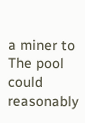a miner to The pool could reasonably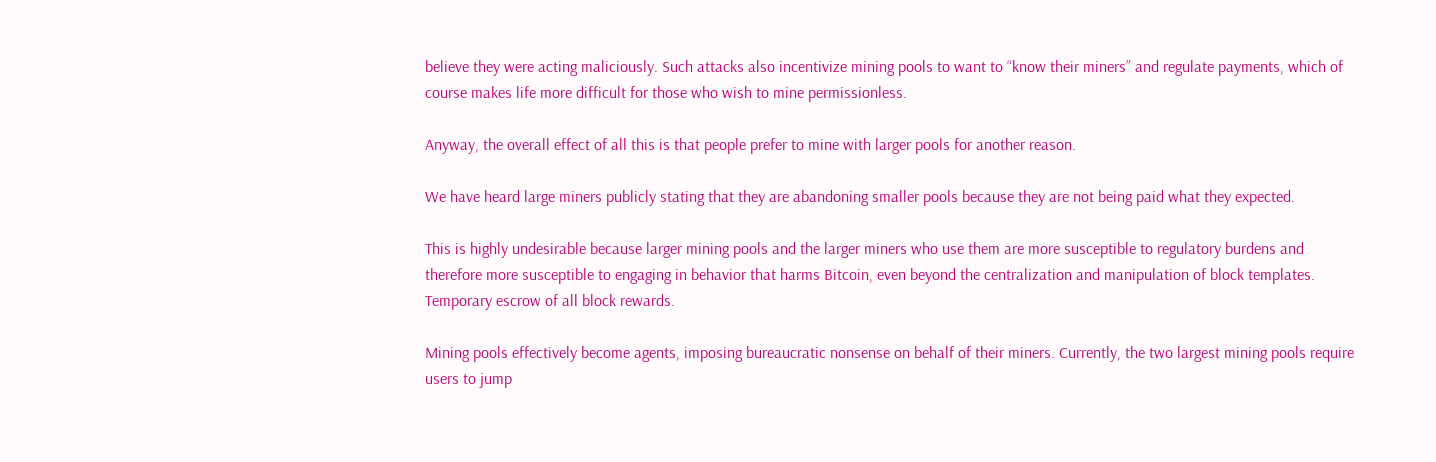believe they were acting maliciously. Such attacks also incentivize mining pools to want to “know their miners” and regulate payments, which of course makes life more difficult for those who wish to mine permissionless.

Anyway, the overall effect of all this is that people prefer to mine with larger pools for another reason.

We have heard large miners publicly stating that they are abandoning smaller pools because they are not being paid what they expected.

This is highly undesirable because larger mining pools and the larger miners who use them are more susceptible to regulatory burdens and therefore more susceptible to engaging in behavior that harms Bitcoin, even beyond the centralization and manipulation of block templates. Temporary escrow of all block rewards.

Mining pools effectively become agents, imposing bureaucratic nonsense on behalf of their miners. Currently, the two largest mining pools require users to jump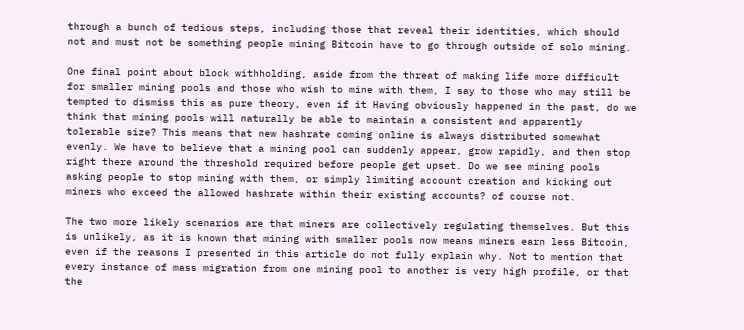through a bunch of tedious steps, including those that reveal their identities, which should not and must not be something people mining Bitcoin have to go through outside of solo mining.

One final point about block withholding, aside from the threat of making life more difficult for smaller mining pools and those who wish to mine with them, I say to those who may still be tempted to dismiss this as pure theory, even if it Having obviously happened in the past, do we think that mining pools will naturally be able to maintain a consistent and apparently tolerable size? This means that new hashrate coming online is always distributed somewhat evenly. We have to believe that a mining pool can suddenly appear, grow rapidly, and then stop right there around the threshold required before people get upset. Do we see mining pools asking people to stop mining with them, or simply limiting account creation and kicking out miners who exceed the allowed hashrate within their existing accounts? of course not.

The two more likely scenarios are that miners are collectively regulating themselves. But this is unlikely, as it is known that mining with smaller pools now means miners earn less Bitcoin, even if the reasons I presented in this article do not fully explain why. Not to mention that every instance of mass migration from one mining pool to another is very high profile, or that the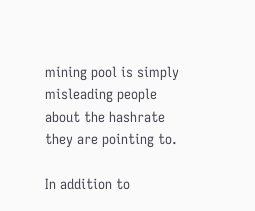mining pool is simply misleading people about the hashrate they are pointing to.

In addition to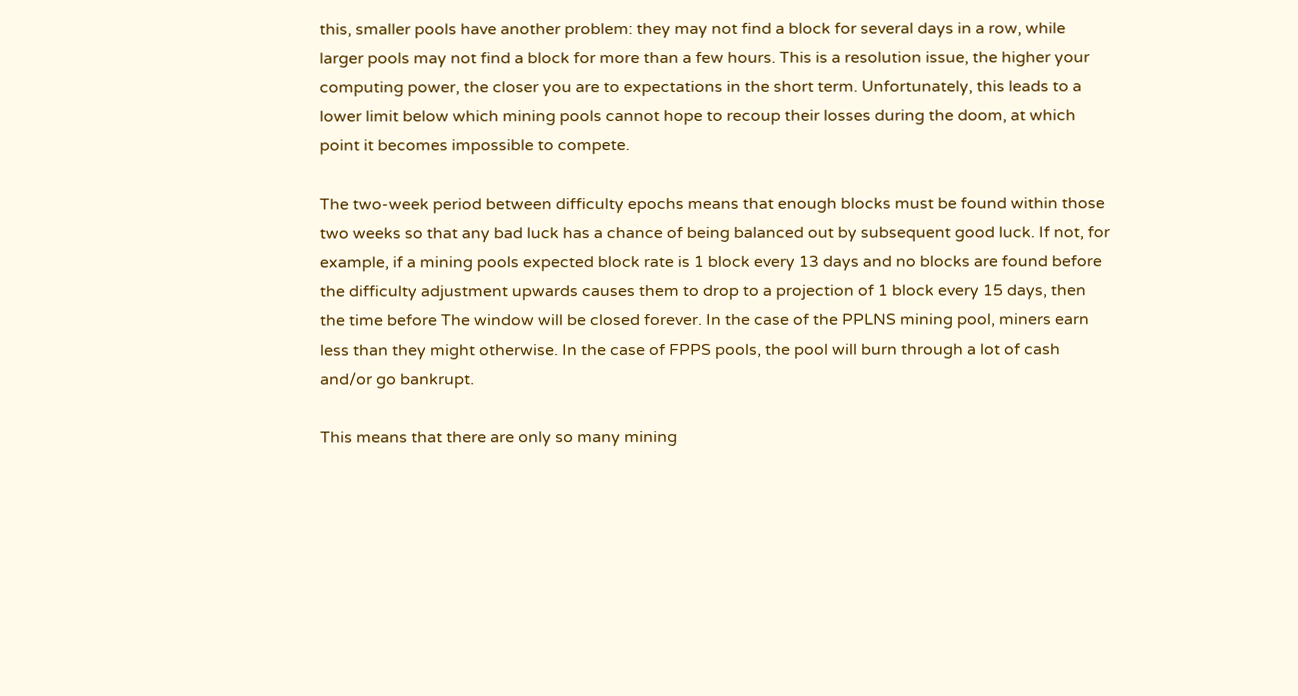this, smaller pools have another problem: they may not find a block for several days in a row, while larger pools may not find a block for more than a few hours. This is a resolution issue, the higher your computing power, the closer you are to expectations in the short term. Unfortunately, this leads to a lower limit below which mining pools cannot hope to recoup their losses during the doom, at which point it becomes impossible to compete.

The two-week period between difficulty epochs means that enough blocks must be found within those two weeks so that any bad luck has a chance of being balanced out by subsequent good luck. If not, for example, if a mining pools expected block rate is 1 block every 13 days and no blocks are found before the difficulty adjustment upwards causes them to drop to a projection of 1 block every 15 days, then the time before The window will be closed forever. In the case of the PPLNS mining pool, miners earn less than they might otherwise. In the case of FPPS pools, the pool will burn through a lot of cash and/or go bankrupt.

This means that there are only so many mining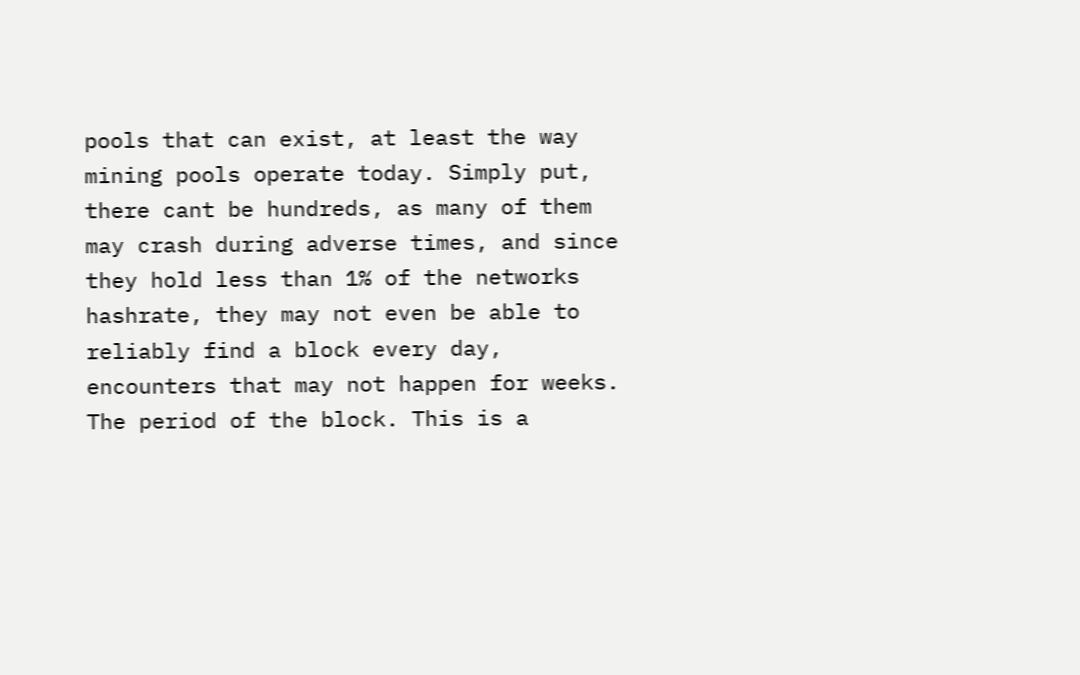pools that can exist, at least the way mining pools operate today. Simply put, there cant be hundreds, as many of them may crash during adverse times, and since they hold less than 1% of the networks hashrate, they may not even be able to reliably find a block every day, encounters that may not happen for weeks. The period of the block. This is a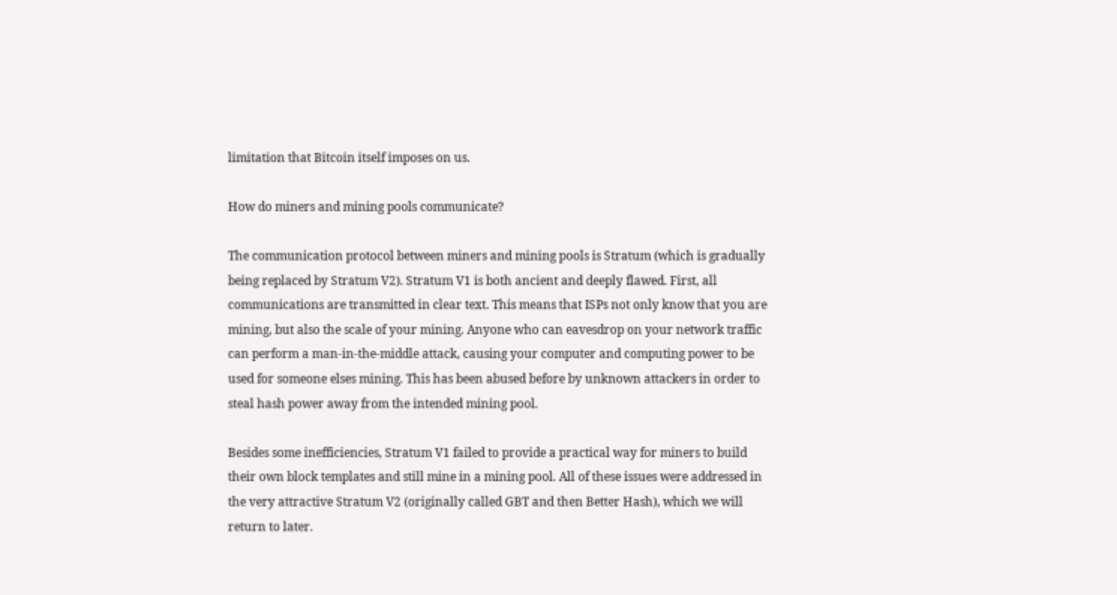limitation that Bitcoin itself imposes on us.

How do miners and mining pools communicate?

The communication protocol between miners and mining pools is Stratum (which is gradually being replaced by Stratum V2). Stratum V1 is both ancient and deeply flawed. First, all communications are transmitted in clear text. This means that ISPs not only know that you are mining, but also the scale of your mining. Anyone who can eavesdrop on your network traffic can perform a man-in-the-middle attack, causing your computer and computing power to be used for someone elses mining. This has been abused before by unknown attackers in order to steal hash power away from the intended mining pool.

Besides some inefficiencies, Stratum V1 failed to provide a practical way for miners to build their own block templates and still mine in a mining pool. All of these issues were addressed in the very attractive Stratum V2 (originally called GBT and then Better Hash), which we will return to later.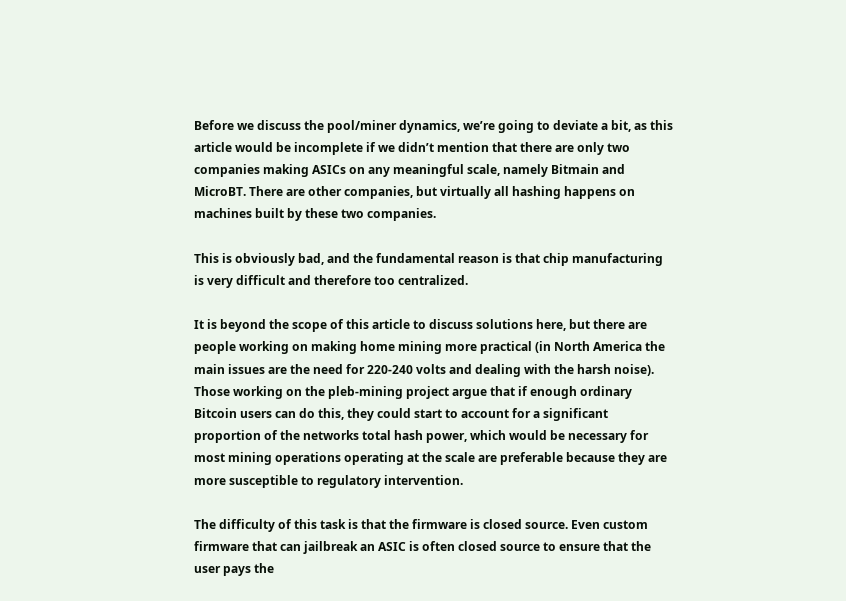Before we discuss the pool/miner dynamics, we’re going to deviate a bit, as this article would be incomplete if we didn’t mention that there are only two companies making ASICs on any meaningful scale, namely Bitmain and MicroBT. There are other companies, but virtually all hashing happens on machines built by these two companies.

This is obviously bad, and the fundamental reason is that chip manufacturing is very difficult and therefore too centralized.

It is beyond the scope of this article to discuss solutions here, but there are people working on making home mining more practical (in North America the main issues are the need for 220-240 volts and dealing with the harsh noise). Those working on the pleb-mining project argue that if enough ordinary Bitcoin users can do this, they could start to account for a significant proportion of the networks total hash power, which would be necessary for most mining operations operating at the scale are preferable because they are more susceptible to regulatory intervention.

The difficulty of this task is that the firmware is closed source. Even custom firmware that can jailbreak an ASIC is often closed source to ensure that the user pays the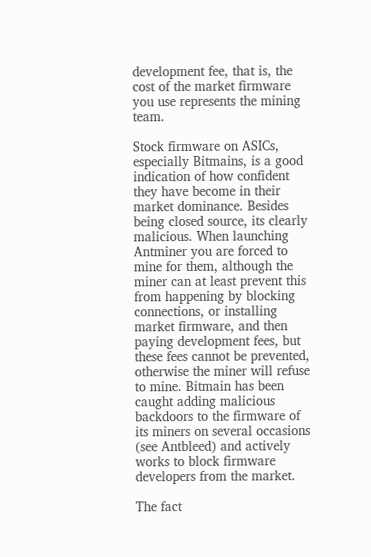development fee, that is, the cost of the market firmware you use represents the mining team.

Stock firmware on ASICs, especially Bitmains, is a good indication of how confident they have become in their market dominance. Besides being closed source, its clearly malicious. When launching Antminer you are forced to mine for them, although the miner can at least prevent this from happening by blocking connections, or installing market firmware, and then paying development fees, but these fees cannot be prevented, otherwise the miner will refuse to mine. Bitmain has been caught adding malicious backdoors to the firmware of its miners on several occasions (see Antbleed) and actively works to block firmware developers from the market.

The fact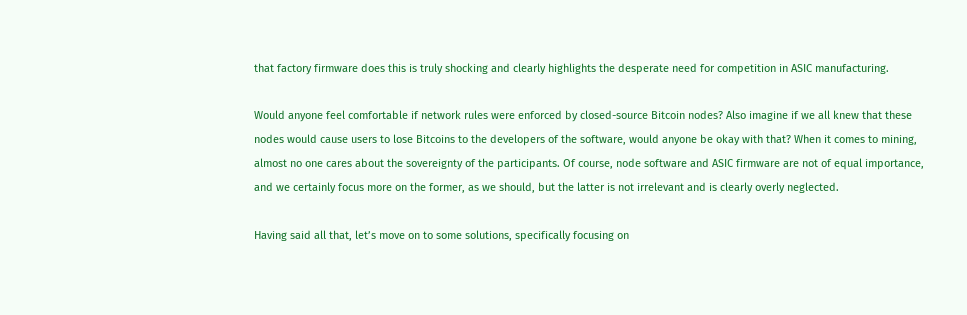that factory firmware does this is truly shocking and clearly highlights the desperate need for competition in ASIC manufacturing.

Would anyone feel comfortable if network rules were enforced by closed-source Bitcoin nodes? Also imagine if we all knew that these nodes would cause users to lose Bitcoins to the developers of the software, would anyone be okay with that? When it comes to mining, almost no one cares about the sovereignty of the participants. Of course, node software and ASIC firmware are not of equal importance, and we certainly focus more on the former, as we should, but the latter is not irrelevant and is clearly overly neglected.

Having said all that, let’s move on to some solutions, specifically focusing on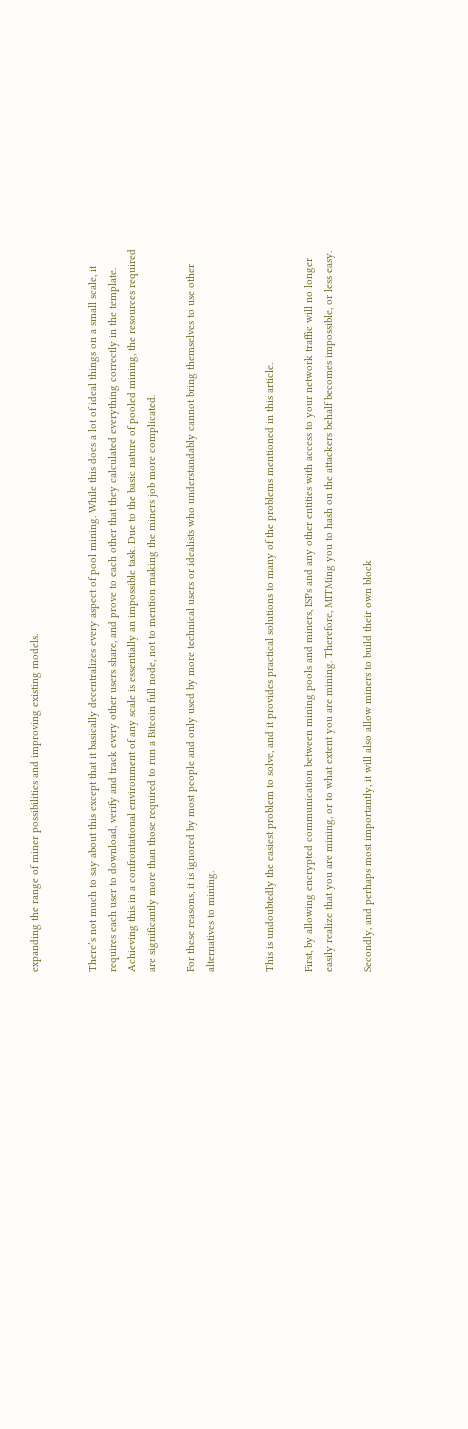expanding the range of miner possibilities and improving existing models.


There’s not much to say about this except that it basically decentralizes every aspect of pool mining. While this does a lot of ideal things on a small scale, it requires each user to download, verify and track every other users share, and prove to each other that they calculated everything correctly in the template. Achieving this in a confrontational environment of any scale is essentially an impossible task. Due to the basic nature of pooled mining, the resources required are significantly more than those required to run a Bitcoin full node, not to mention making the miners job more complicated.

For these reasons, it is ignored by most people and only used by more technical users or idealists who understandably cannot bring themselves to use other alternatives to mining.


This is undoubtedly the easiest problem to solve, and it provides practical solutions to many of the problems mentioned in this article.

First, by allowing encrypted communication between mining pools and miners, ISPs and any other entities with access to your network traffic will no longer easily realize that you are mining, or to what extent you are mining. Therefore, MITMing you to hash on the attackers behalf becomes impossible, or less easy.

Secondly, and perhaps most importantly, it will also allow miners to build their own block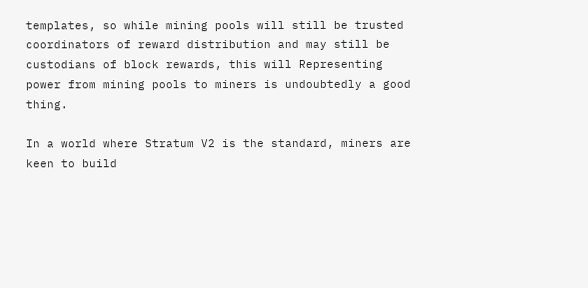templates, so while mining pools will still be trusted coordinators of reward distribution and may still be custodians of block rewards, this will Representing power from mining pools to miners is undoubtedly a good thing.

In a world where Stratum V2 is the standard, miners are keen to build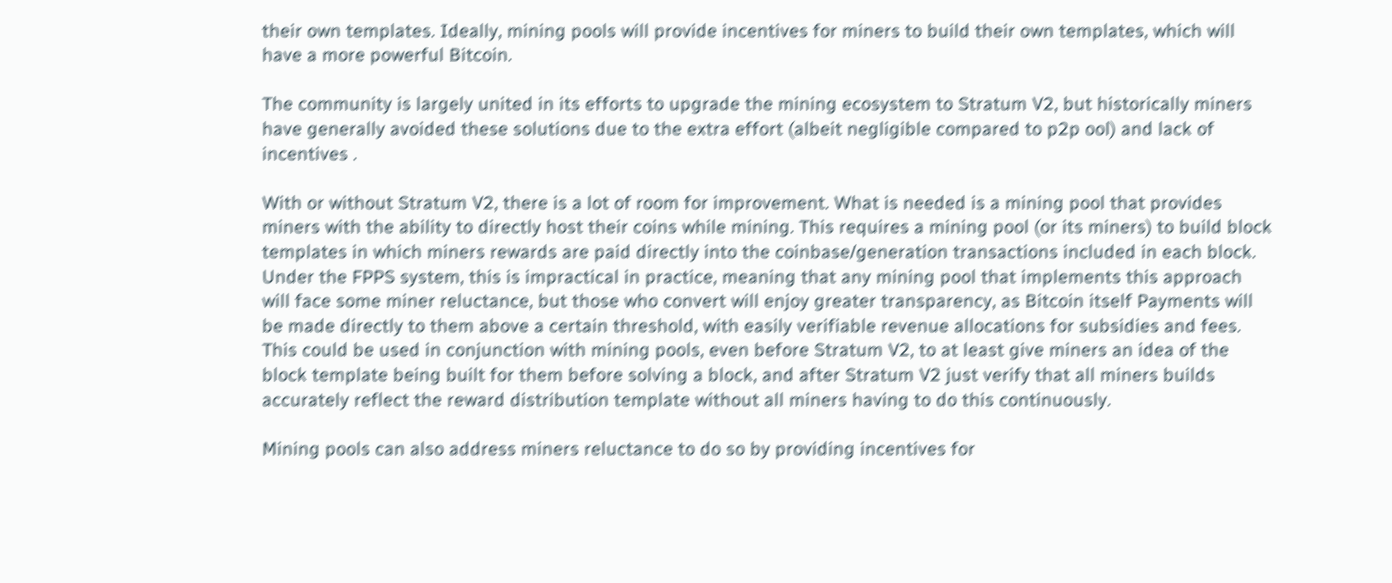their own templates. Ideally, mining pools will provide incentives for miners to build their own templates, which will have a more powerful Bitcoin.

The community is largely united in its efforts to upgrade the mining ecosystem to Stratum V2, but historically miners have generally avoided these solutions due to the extra effort (albeit negligible compared to p2p ool) and lack of incentives .

With or without Stratum V2, there is a lot of room for improvement. What is needed is a mining pool that provides miners with the ability to directly host their coins while mining. This requires a mining pool (or its miners) to build block templates in which miners rewards are paid directly into the coinbase/generation transactions included in each block. Under the FPPS system, this is impractical in practice, meaning that any mining pool that implements this approach will face some miner reluctance, but those who convert will enjoy greater transparency, as Bitcoin itself Payments will be made directly to them above a certain threshold, with easily verifiable revenue allocations for subsidies and fees. This could be used in conjunction with mining pools, even before Stratum V2, to at least give miners an idea of the block template being built for them before solving a block, and after Stratum V2 just verify that all miners builds accurately reflect the reward distribution template without all miners having to do this continuously.

Mining pools can also address miners reluctance to do so by providing incentives for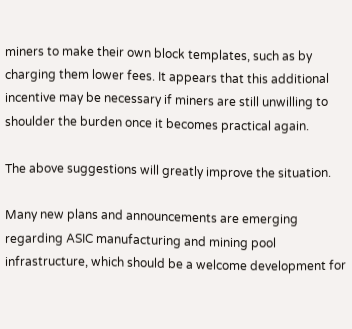miners to make their own block templates, such as by charging them lower fees. It appears that this additional incentive may be necessary if miners are still unwilling to shoulder the burden once it becomes practical again.

The above suggestions will greatly improve the situation.

Many new plans and announcements are emerging regarding ASIC manufacturing and mining pool infrastructure, which should be a welcome development for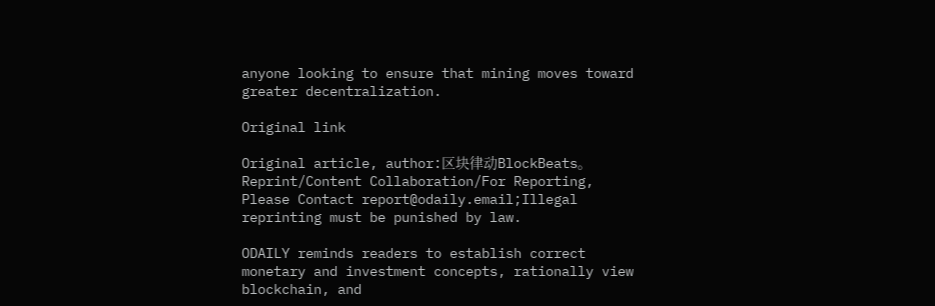anyone looking to ensure that mining moves toward greater decentralization.

Original link

Original article, author:区块律动BlockBeats。Reprint/Content Collaboration/For Reporting, Please Contact report@odaily.email;Illegal reprinting must be punished by law.

ODAILY reminds readers to establish correct monetary and investment concepts, rationally view blockchain, and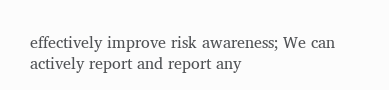effectively improve risk awareness; We can actively report and report any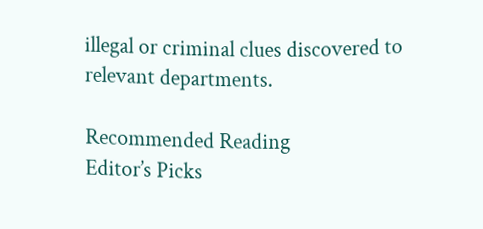illegal or criminal clues discovered to relevant departments.

Recommended Reading
Editor’s Picks